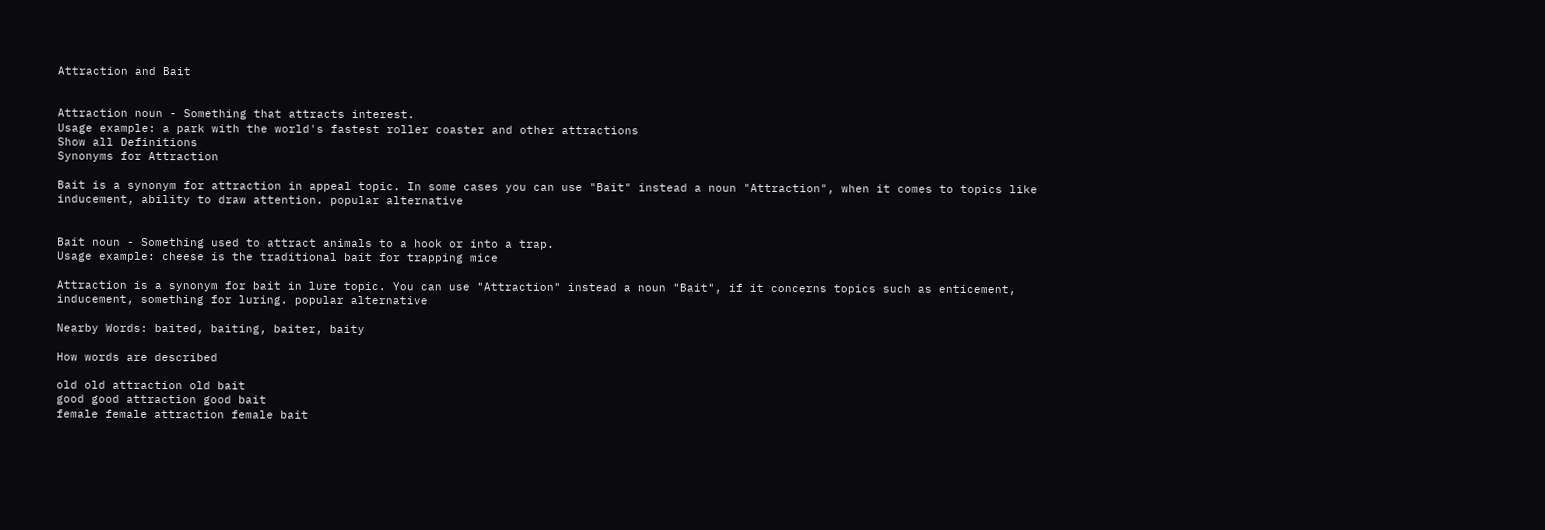Attraction and Bait


Attraction noun - Something that attracts interest.
Usage example: a park with the world's fastest roller coaster and other attractions
Show all Definitions
Synonyms for Attraction

Bait is a synonym for attraction in appeal topic. In some cases you can use "Bait" instead a noun "Attraction", when it comes to topics like inducement, ability to draw attention. popular alternative


Bait noun - Something used to attract animals to a hook or into a trap.
Usage example: cheese is the traditional bait for trapping mice

Attraction is a synonym for bait in lure topic. You can use "Attraction" instead a noun "Bait", if it concerns topics such as enticement, inducement, something for luring. popular alternative

Nearby Words: baited, baiting, baiter, baity

How words are described

old old attraction old bait
good good attraction good bait
female female attraction female bait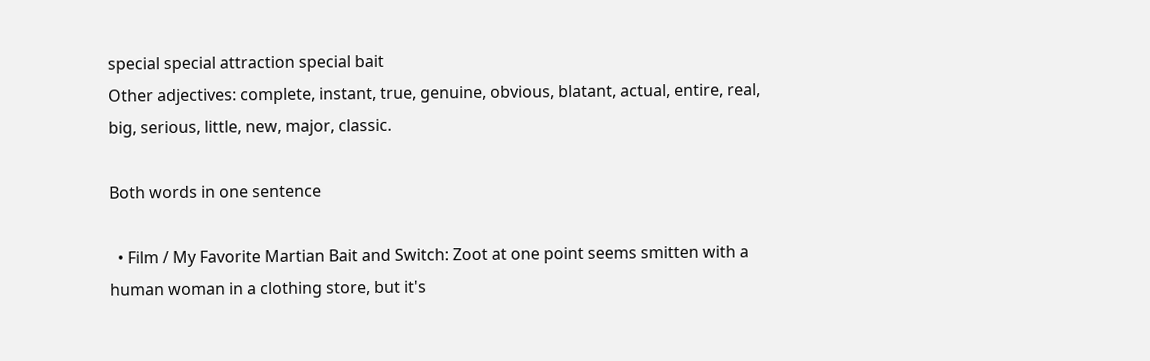special special attraction special bait
Other adjectives: complete, instant, true, genuine, obvious, blatant, actual, entire, real, big, serious, little, new, major, classic.

Both words in one sentence

  • Film / My Favorite Martian Bait and Switch: Zoot at one point seems smitten with a human woman in a clothing store, but it's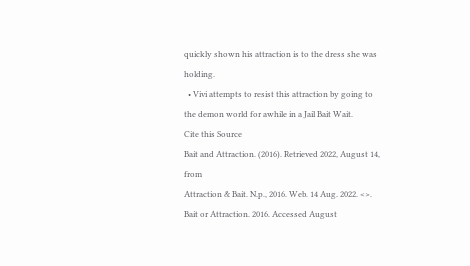quickly shown his attraction is to the dress she was holding.
  • Vivi attempts to resist this attraction by going to the demon world for awhile in a Jail Bait Wait.
Cite this Source
Bait and Attraction. (2016). Retrieved 2022, August 14, from
Attraction & Bait. N.p., 2016. Web. 14 Aug. 2022. <>.
Bait or Attraction. 2016. Accessed August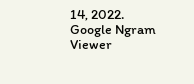14, 2022.
Google Ngram Viewer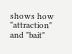shows how "attraction" and "bait"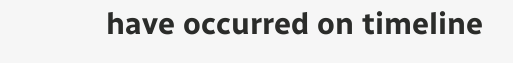have occurred on timeline